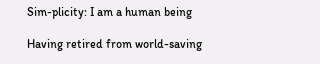Sim-plicity: I am a human being

Having retired from world-saving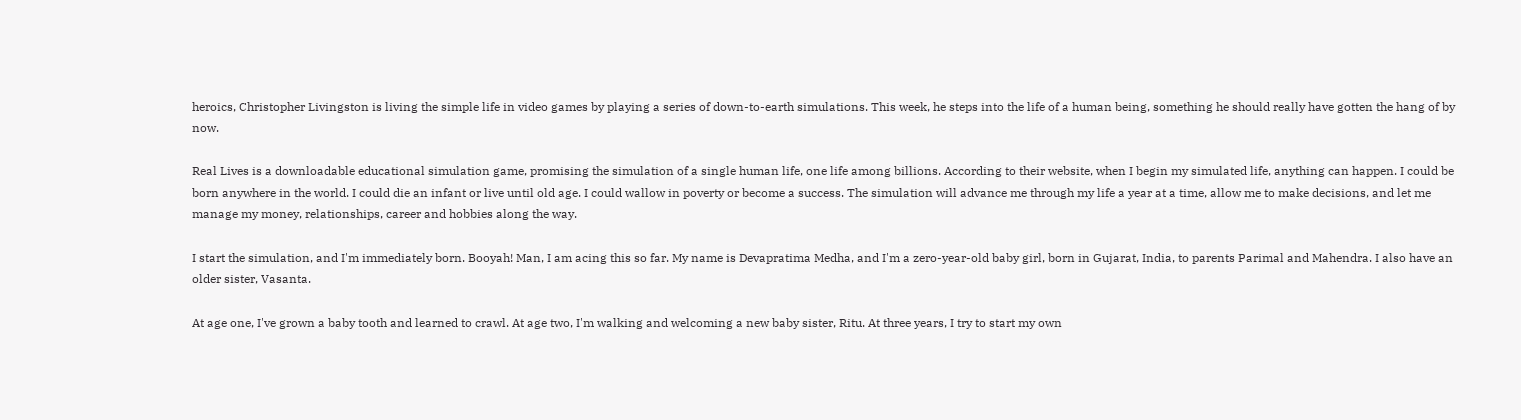heroics, Christopher Livingston is living the simple life in video games by playing a series of down-to-earth simulations. This week, he steps into the life of a human being, something he should really have gotten the hang of by now.

Real Lives is a downloadable educational simulation game, promising the simulation of a single human life, one life among billions. According to their website, when I begin my simulated life, anything can happen. I could be born anywhere in the world. I could die an infant or live until old age. I could wallow in poverty or become a success. The simulation will advance me through my life a year at a time, allow me to make decisions, and let me manage my money, relationships, career and hobbies along the way.

I start the simulation, and I'm immediately born. Booyah! Man, I am acing this so far. My name is Devapratima Medha, and I'm a zero-year-old baby girl, born in Gujarat, India, to parents Parimal and Mahendra. I also have an older sister, Vasanta.

At age one, I've grown a baby tooth and learned to crawl. At age two, I'm walking and welcoming a new baby sister, Ritu. At three years, I try to start my own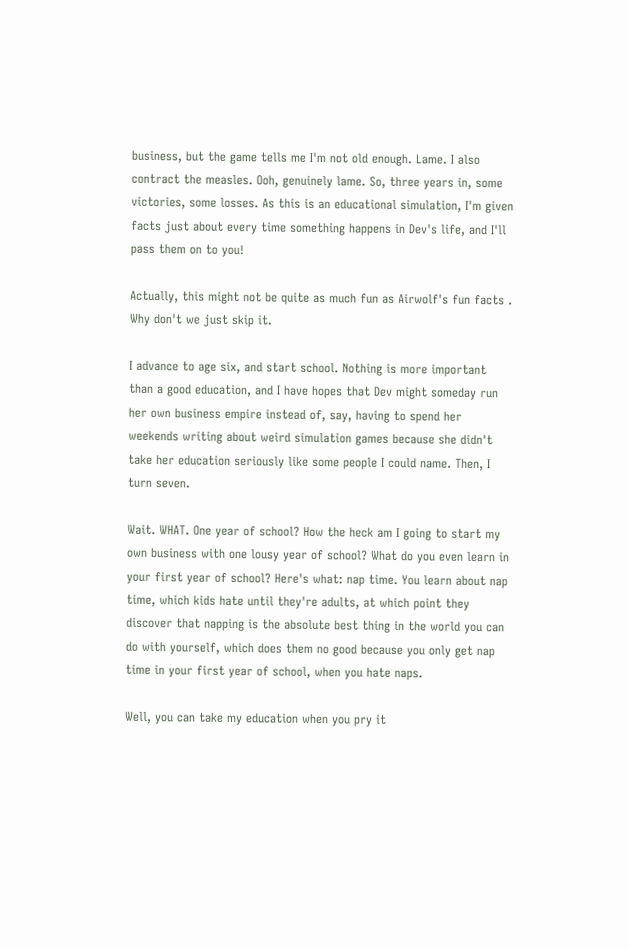business, but the game tells me I'm not old enough. Lame. I also contract the measles. Ooh, genuinely lame. So, three years in, some victories, some losses. As this is an educational simulation, I'm given facts just about every time something happens in Dev's life, and I'll pass them on to you!

Actually, this might not be quite as much fun as Airwolf's fun facts . Why don't we just skip it.

I advance to age six, and start school. Nothing is more important than a good education, and I have hopes that Dev might someday run her own business empire instead of, say, having to spend her weekends writing about weird simulation games because she didn't take her education seriously like some people I could name. Then, I turn seven.

Wait. WHAT. One year of school? How the heck am I going to start my own business with one lousy year of school? What do you even learn in your first year of school? Here's what: nap time. You learn about nap time, which kids hate until they're adults, at which point they discover that napping is the absolute best thing in the world you can do with yourself, which does them no good because you only get nap time in your first year of school, when you hate naps.

Well, you can take my education when you pry it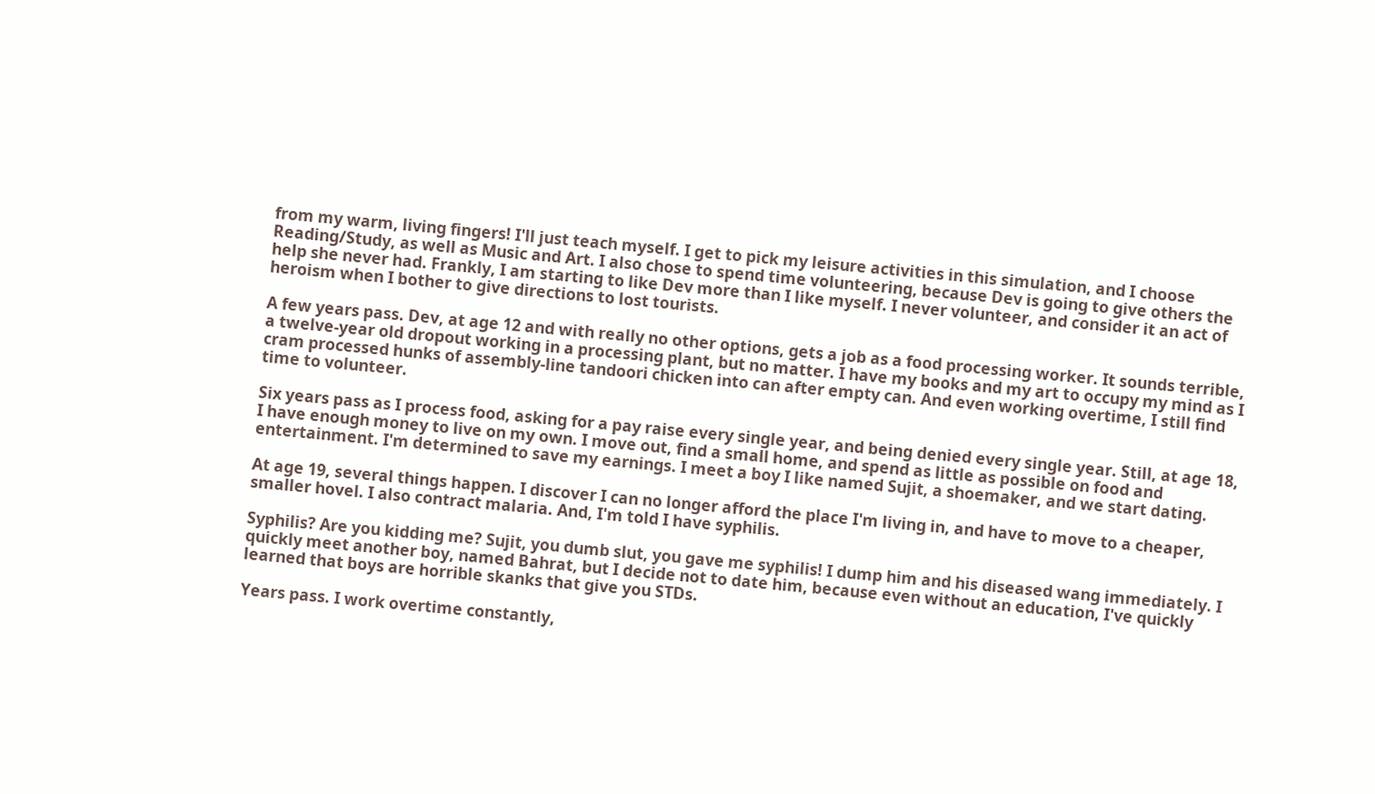from my warm, living fingers! I'll just teach myself. I get to pick my leisure activities in this simulation, and I choose Reading/Study, as well as Music and Art. I also chose to spend time volunteering, because Dev is going to give others the help she never had. Frankly, I am starting to like Dev more than I like myself. I never volunteer, and consider it an act of heroism when I bother to give directions to lost tourists.

A few years pass. Dev, at age 12 and with really no other options, gets a job as a food processing worker. It sounds terrible, a twelve-year old dropout working in a processing plant, but no matter. I have my books and my art to occupy my mind as I cram processed hunks of assembly-line tandoori chicken into can after empty can. And even working overtime, I still find time to volunteer.

Six years pass as I process food, asking for a pay raise every single year, and being denied every single year. Still, at age 18, I have enough money to live on my own. I move out, find a small home, and spend as little as possible on food and entertainment. I'm determined to save my earnings. I meet a boy I like named Sujit, a shoemaker, and we start dating.

At age 19, several things happen. I discover I can no longer afford the place I'm living in, and have to move to a cheaper, smaller hovel. I also contract malaria. And, I'm told I have syphilis.

Syphilis? Are you kidding me? Sujit, you dumb slut, you gave me syphilis! I dump him and his diseased wang immediately. I quickly meet another boy, named Bahrat, but I decide not to date him, because even without an education, I've quickly learned that boys are horrible skanks that give you STDs.

Years pass. I work overtime constantly,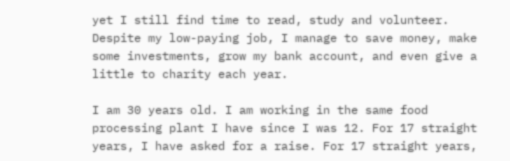yet I still find time to read, study and volunteer. Despite my low-paying job, I manage to save money, make some investments, grow my bank account, and even give a little to charity each year.

I am 30 years old. I am working in the same food processing plant I have since I was 12. For 17 straight years, I have asked for a raise. For 17 straight years,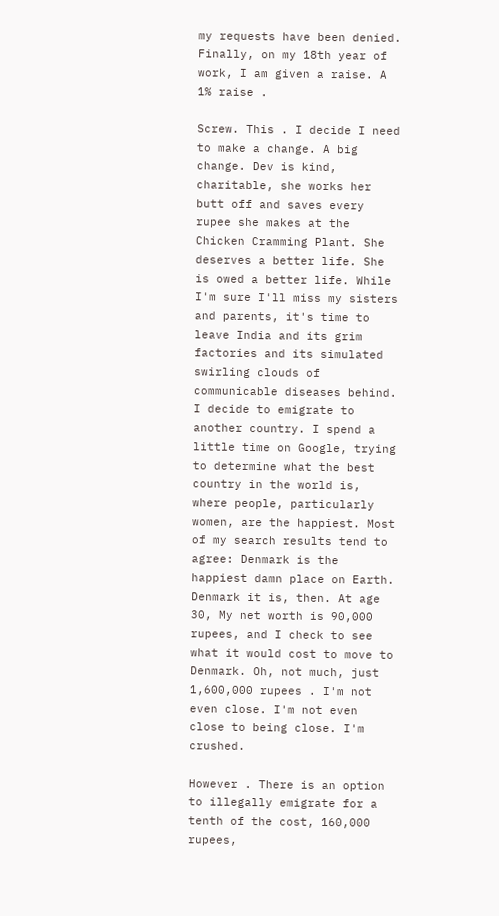my requests have been denied. Finally, on my 18th year of work, I am given a raise. A 1% raise .

Screw. This . I decide I need to make a change. A big change. Dev is kind, charitable, she works her butt off and saves every rupee she makes at the Chicken Cramming Plant. She deserves a better life. She is owed a better life. While I'm sure I'll miss my sisters and parents, it's time to leave India and its grim factories and its simulated swirling clouds of communicable diseases behind. I decide to emigrate to another country. I spend a little time on Google, trying to determine what the best country in the world is, where people, particularly women, are the happiest. Most of my search results tend to agree: Denmark is the happiest damn place on Earth. Denmark it is, then. At age 30, My net worth is 90,000 rupees, and I check to see what it would cost to move to Denmark. Oh, not much, just 1,600,000 rupees . I'm not even close. I'm not even close to being close. I'm crushed.

However . There is an option to illegally emigrate for a tenth of the cost, 160,000 rupees,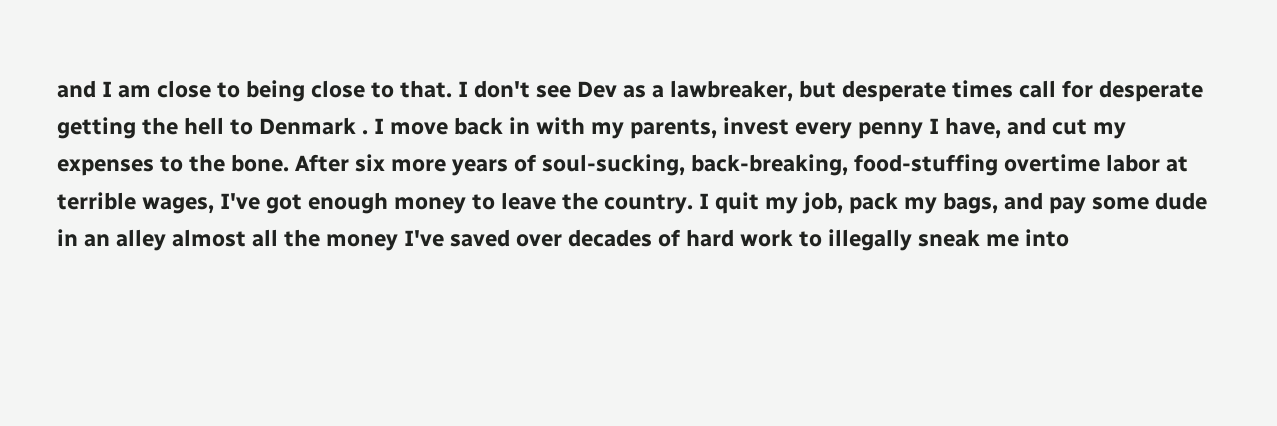and I am close to being close to that. I don't see Dev as a lawbreaker, but desperate times call for desperate getting the hell to Denmark . I move back in with my parents, invest every penny I have, and cut my expenses to the bone. After six more years of soul-sucking, back-breaking, food-stuffing overtime labor at terrible wages, I've got enough money to leave the country. I quit my job, pack my bags, and pay some dude in an alley almost all the money I've saved over decades of hard work to illegally sneak me into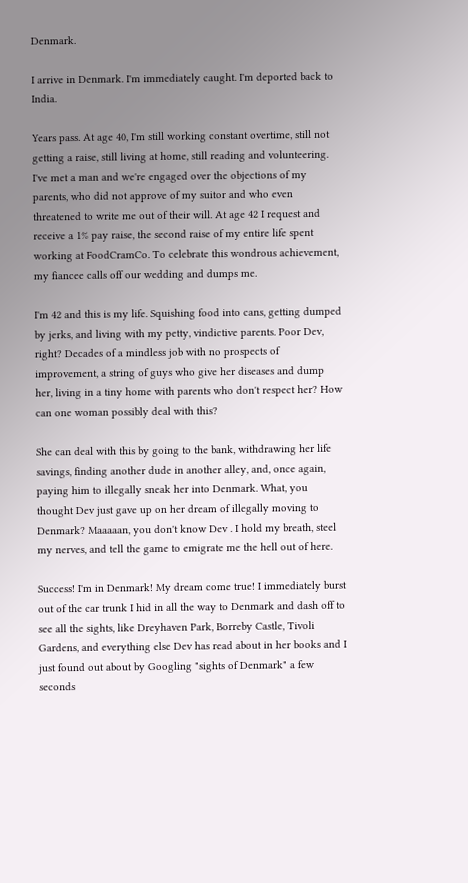Denmark.

I arrive in Denmark. I'm immediately caught. I'm deported back to India.

Years pass. At age 40, I'm still working constant overtime, still not getting a raise, still living at home, still reading and volunteering. I've met a man and we're engaged over the objections of my parents, who did not approve of my suitor and who even threatened to write me out of their will. At age 42 I request and receive a 1% pay raise, the second raise of my entire life spent working at FoodCramCo. To celebrate this wondrous achievement, my fiancee calls off our wedding and dumps me.

I'm 42 and this is my life. Squishing food into cans, getting dumped by jerks, and living with my petty, vindictive parents. Poor Dev, right? Decades of a mindless job with no prospects of improvement, a string of guys who give her diseases and dump her, living in a tiny home with parents who don't respect her? How can one woman possibly deal with this?

She can deal with this by going to the bank, withdrawing her life savings, finding another dude in another alley, and, once again, paying him to illegally sneak her into Denmark. What, you thought Dev just gave up on her dream of illegally moving to Denmark? Maaaaan, you don't know Dev . I hold my breath, steel my nerves, and tell the game to emigrate me the hell out of here.

Success! I'm in Denmark! My dream come true! I immediately burst out of the car trunk I hid in all the way to Denmark and dash off to see all the sights, like Dreyhaven Park, Borreby Castle, Tivoli Gardens, and everything else Dev has read about in her books and I just found out about by Googling "sights of Denmark" a few seconds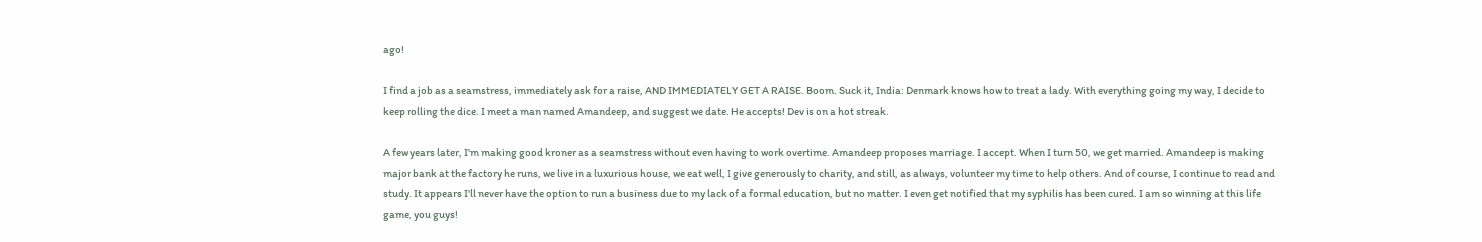ago!

I find a job as a seamstress, immediately ask for a raise, AND IMMEDIATELY GET A RAISE. Boom. Suck it, India: Denmark knows how to treat a lady. With everything going my way, I decide to keep rolling the dice. I meet a man named Amandeep, and suggest we date. He accepts! Dev is on a hot streak.

A few years later, I'm making good kroner as a seamstress without even having to work overtime. Amandeep proposes marriage. I accept. When I turn 50, we get married. Amandeep is making major bank at the factory he runs, we live in a luxurious house, we eat well, I give generously to charity, and still, as always, volunteer my time to help others. And of course, I continue to read and study. It appears I'll never have the option to run a business due to my lack of a formal education, but no matter. I even get notified that my syphilis has been cured. I am so winning at this life game, you guys!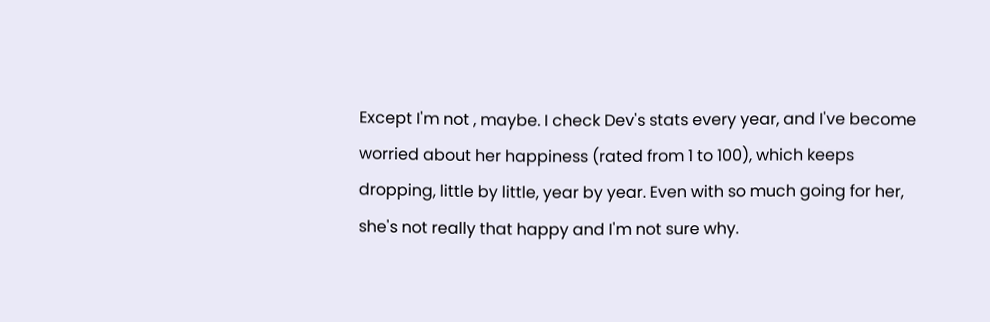Except I'm not , maybe. I check Dev's stats every year, and I've become worried about her happiness (rated from 1 to 100), which keeps dropping, little by little, year by year. Even with so much going for her, she's not really that happy and I'm not sure why.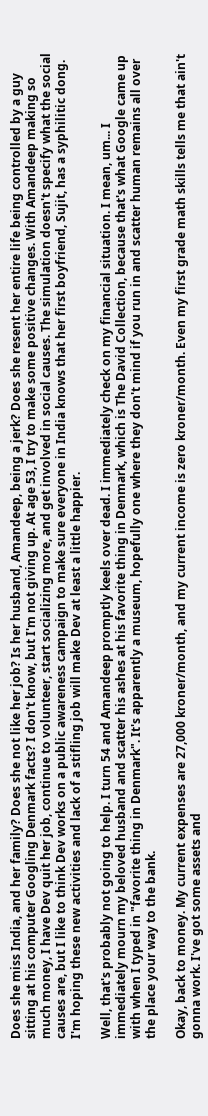Does she miss India, and her family? Does she not like her job? Is her husband, Amandeep, being a jerk? Does she resent her entire life being controlled by a guy sitting at his computer Googling Denmark facts? I don't know, but I'm not giving up. At age 53, I try to make some positive changes. With Amandeep making so much money, I have Dev quit her job, continue to volunteer, start socializing more, and get involved in social causes. The simulation doesn't specify what the social causes are, but I like to think Dev works on a public awareness campaign to make sure everyone in India knows that her first boyfriend, Sujit, has a syphilitic dong. I'm hoping these new activities and lack of a stifling job will make Dev at least a little happier.

Well, that's probably not going to help. I turn 54 and Amandeep promptly keels over dead. I immediately check on my financial situation. I mean, um... I immediately mourn my beloved husband and scatter his ashes at his favorite thing in Denmark, which is The David Collection, because that's what Google came up with when I typed in "favorite thing in Denmark". It's apparently a museum, hopefully one where they don't mind if you run in and scatter human remains all over the place your way to the bank.

Okay, back to money. My current expenses are 27,000 kroner/month, and my current income is zero kroner/month. Even my first grade math skills tells me that ain't gonna work. I've got some assets and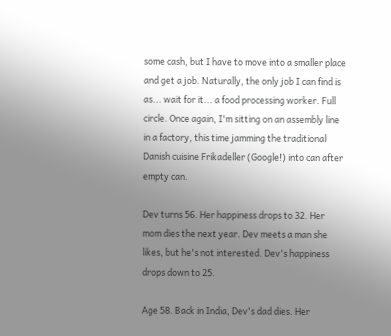some cash, but I have to move into a smaller place and get a job. Naturally, the only job I can find is as... wait for it... a food processing worker. Full circle. Once again, I'm sitting on an assembly line in a factory, this time jamming the traditional Danish cuisine Frikadeller (Google!) into can after empty can.

Dev turns 56. Her happiness drops to 32. Her mom dies the next year. Dev meets a man she likes, but he's not interested. Dev's happiness drops down to 25.

Age 58. Back in India, Dev's dad dies. Her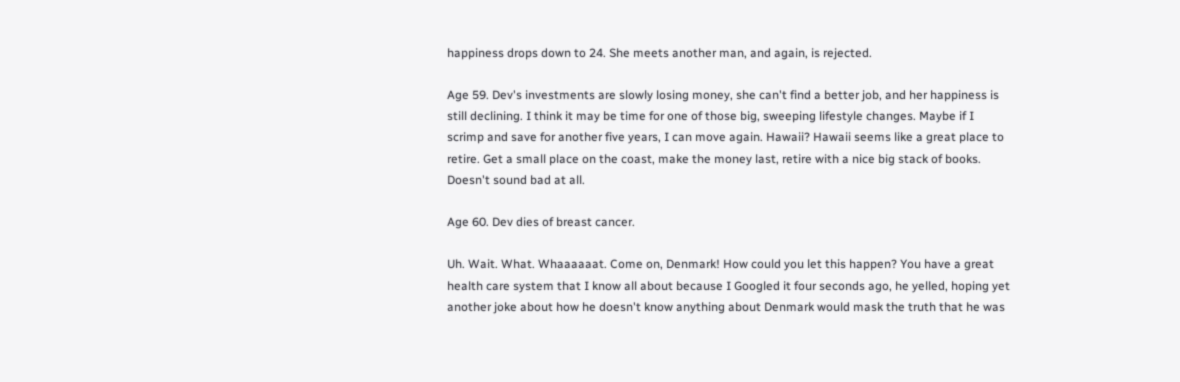happiness drops down to 24. She meets another man, and again, is rejected.

Age 59. Dev's investments are slowly losing money, she can't find a better job, and her happiness is still declining. I think it may be time for one of those big, sweeping lifestyle changes. Maybe if I scrimp and save for another five years, I can move again. Hawaii? Hawaii seems like a great place to retire. Get a small place on the coast, make the money last, retire with a nice big stack of books. Doesn't sound bad at all.

Age 60. Dev dies of breast cancer.

Uh. Wait. What. Whaaaaaat. Come on, Denmark! How could you let this happen? You have a great health care system that I know all about because I Googled it four seconds ago, he yelled, hoping yet another joke about how he doesn't know anything about Denmark would mask the truth that he was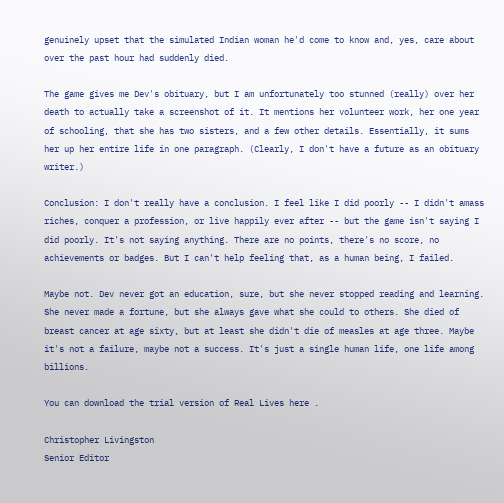genuinely upset that the simulated Indian woman he'd come to know and, yes, care about over the past hour had suddenly died.

The game gives me Dev's obituary, but I am unfortunately too stunned (really) over her death to actually take a screenshot of it. It mentions her volunteer work, her one year of schooling, that she has two sisters, and a few other details. Essentially, it sums her up her entire life in one paragraph. (Clearly, I don't have a future as an obituary writer.)

Conclusion: I don't really have a conclusion. I feel like I did poorly -- I didn't amass riches, conquer a profession, or live happily ever after -- but the game isn't saying I did poorly. It's not saying anything. There are no points, there's no score, no achievements or badges. But I can't help feeling that, as a human being, I failed.

Maybe not. Dev never got an education, sure, but she never stopped reading and learning. She never made a fortune, but she always gave what she could to others. She died of breast cancer at age sixty, but at least she didn't die of measles at age three. Maybe it's not a failure, maybe not a success. It's just a single human life, one life among billions.

You can download the trial version of Real Lives here .

Christopher Livingston
Senior Editor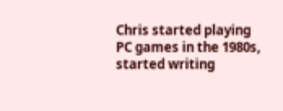Chris started playing PC games in the 1980s, started writing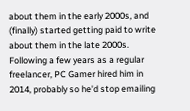about them in the early 2000s, and (finally) started getting paid to write about them in the late 2000s. Following a few years as a regular freelancer, PC Gamer hired him in 2014, probably so he'd stop emailing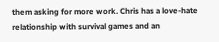them asking for more work. Chris has a love-hate relationship with survival games and an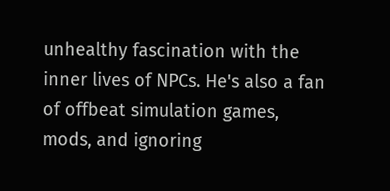unhealthy fascination with the inner lives of NPCs. He's also a fan of offbeat simulation games, mods, and ignoring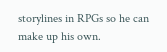storylines in RPGs so he can make up his own.